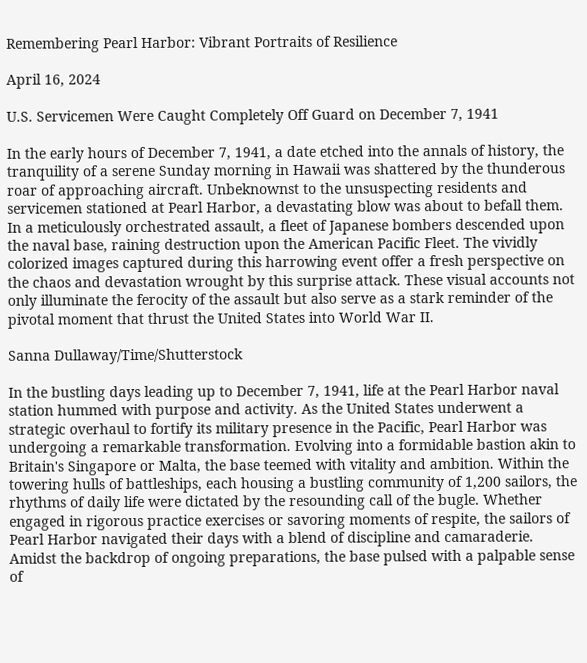Remembering Pearl Harbor: Vibrant Portraits of Resilience

April 16, 2024

U.S. Servicemen Were Caught Completely Off Guard on December 7, 1941

In the early hours of December 7, 1941, a date etched into the annals of history, the tranquility of a serene Sunday morning in Hawaii was shattered by the thunderous roar of approaching aircraft. Unbeknownst to the unsuspecting residents and servicemen stationed at Pearl Harbor, a devastating blow was about to befall them. In a meticulously orchestrated assault, a fleet of Japanese bombers descended upon the naval base, raining destruction upon the American Pacific Fleet. The vividly colorized images captured during this harrowing event offer a fresh perspective on the chaos and devastation wrought by this surprise attack. These visual accounts not only illuminate the ferocity of the assault but also serve as a stark reminder of the pivotal moment that thrust the United States into World War II.

Sanna Dullaway/Time/Shutterstock

In the bustling days leading up to December 7, 1941, life at the Pearl Harbor naval station hummed with purpose and activity. As the United States underwent a strategic overhaul to fortify its military presence in the Pacific, Pearl Harbor was undergoing a remarkable transformation. Evolving into a formidable bastion akin to Britain's Singapore or Malta, the base teemed with vitality and ambition. Within the towering hulls of battleships, each housing a bustling community of 1,200 sailors, the rhythms of daily life were dictated by the resounding call of the bugle. Whether engaged in rigorous practice exercises or savoring moments of respite, the sailors of Pearl Harbor navigated their days with a blend of discipline and camaraderie. Amidst the backdrop of ongoing preparations, the base pulsed with a palpable sense of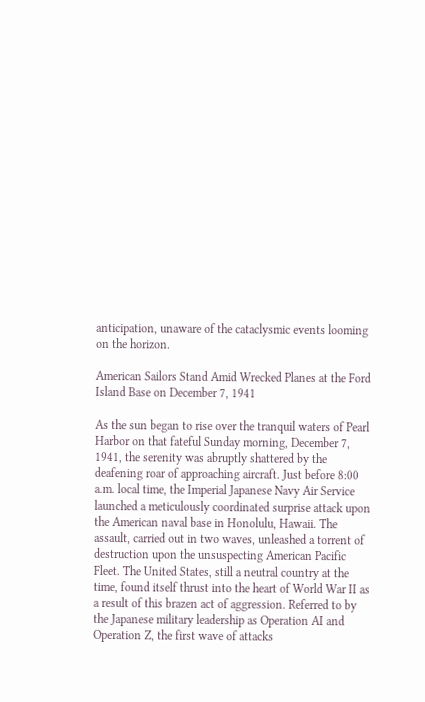anticipation, unaware of the cataclysmic events looming on the horizon.

American Sailors Stand Amid Wrecked Planes at the Ford Island Base on December 7, 1941

As the sun began to rise over the tranquil waters of Pearl Harbor on that fateful Sunday morning, December 7, 1941, the serenity was abruptly shattered by the deafening roar of approaching aircraft. Just before 8:00 a.m. local time, the Imperial Japanese Navy Air Service launched a meticulously coordinated surprise attack upon the American naval base in Honolulu, Hawaii. The assault, carried out in two waves, unleashed a torrent of destruction upon the unsuspecting American Pacific Fleet. The United States, still a neutral country at the time, found itself thrust into the heart of World War II as a result of this brazen act of aggression. Referred to by the Japanese military leadership as Operation AI and Operation Z, the first wave of attacks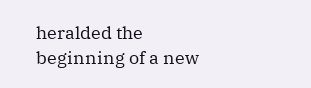heralded the beginning of a new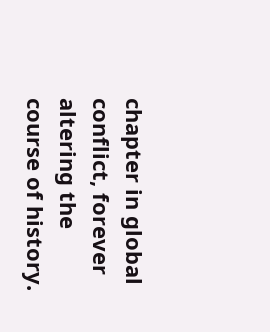chapter in global conflict, forever altering the course of history.